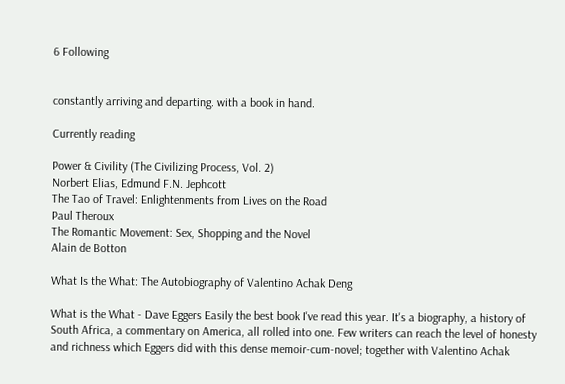6 Following


constantly arriving and departing. with a book in hand.

Currently reading

Power & Civility (The Civilizing Process, Vol. 2)
Norbert Elias, Edmund F.N. Jephcott
The Tao of Travel: Enlightenments from Lives on the Road
Paul Theroux
The Romantic Movement: Sex, Shopping and the Novel
Alain de Botton

What Is the What: The Autobiography of Valentino Achak Deng

What is the What - Dave Eggers Easily the best book I've read this year. It's a biography, a history of South Africa, a commentary on America, all rolled into one. Few writers can reach the level of honesty and richness which Eggers did with this dense memoir-cum-novel; together with Valentino Achak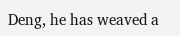Deng, he has weaved a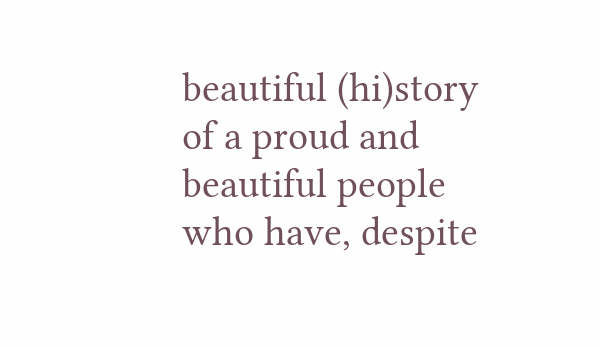beautiful (hi)story of a proud and beautiful people who have, despite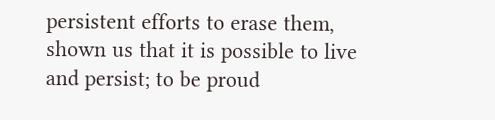persistent efforts to erase them, shown us that it is possible to live and persist; to be proud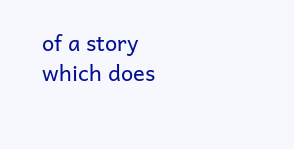of a story which does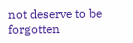not deserve to be forgotten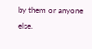by them or anyone else.